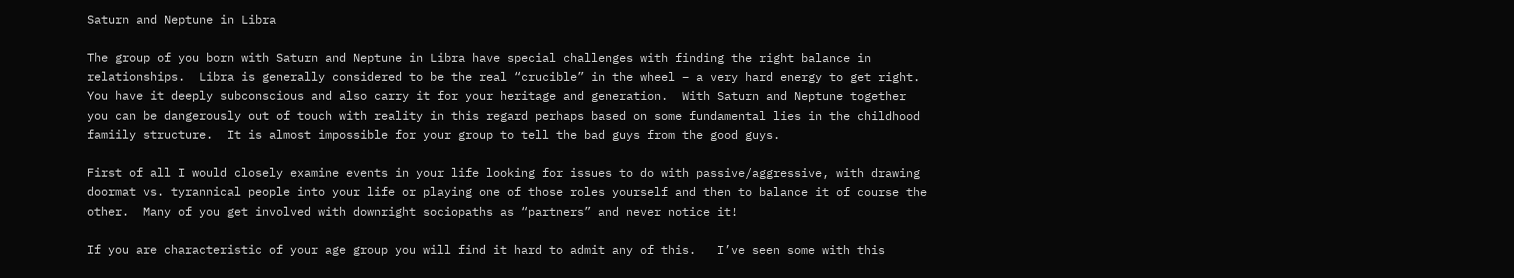Saturn and Neptune in Libra

The group of you born with Saturn and Neptune in Libra have special challenges with finding the right balance in relationships.  Libra is generally considered to be the real “crucible” in the wheel – a very hard energy to get right.  You have it deeply subconscious and also carry it for your heritage and generation.  With Saturn and Neptune together you can be dangerously out of touch with reality in this regard perhaps based on some fundamental lies in the childhood famiily structure.  It is almost impossible for your group to tell the bad guys from the good guys.

First of all I would closely examine events in your life looking for issues to do with passive/aggressive, with drawing doormat vs. tyrannical people into your life or playing one of those roles yourself and then to balance it of course the other.  Many of you get involved with downright sociopaths as “partners” and never notice it!

If you are characteristic of your age group you will find it hard to admit any of this.   I’ve seen some with this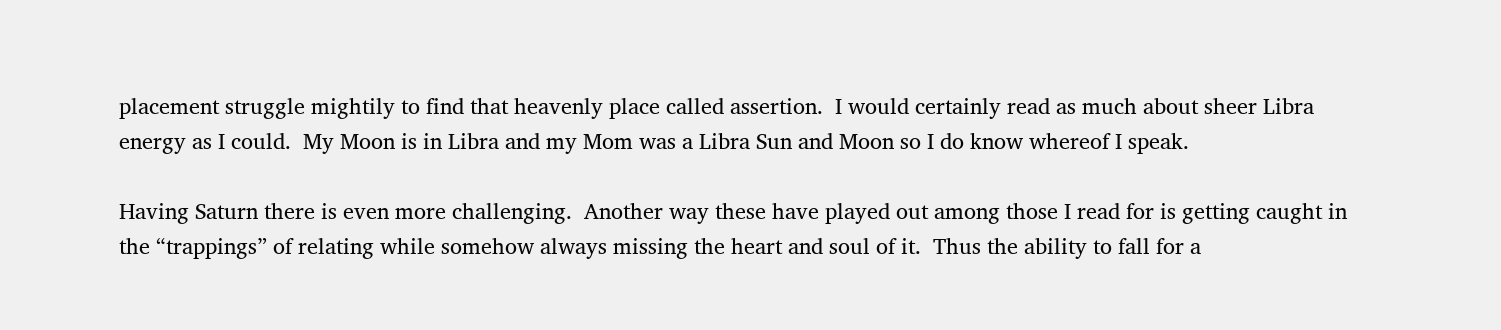placement struggle mightily to find that heavenly place called assertion.  I would certainly read as much about sheer Libra energy as I could.  My Moon is in Libra and my Mom was a Libra Sun and Moon so I do know whereof I speak.

Having Saturn there is even more challenging.  Another way these have played out among those I read for is getting caught in the “trappings” of relating while somehow always missing the heart and soul of it.  Thus the ability to fall for a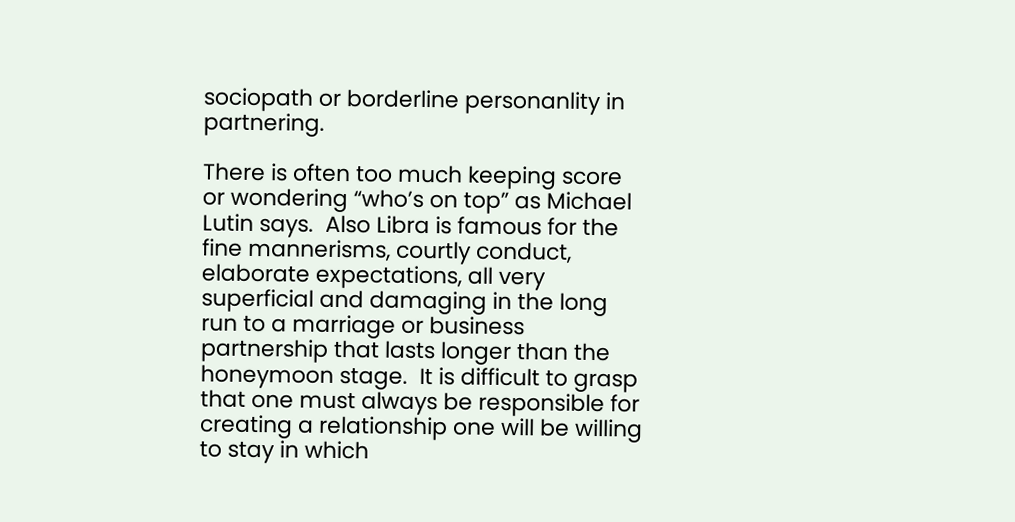sociopath or borderline personanlity in partnering.

There is often too much keeping score or wondering “who’s on top” as Michael Lutin says.  Also Libra is famous for the fine mannerisms, courtly conduct, elaborate expectations, all very superficial and damaging in the long run to a marriage or business partnership that lasts longer than the honeymoon stage.  It is difficult to grasp that one must always be responsible for creating a relationship one will be willing to stay in which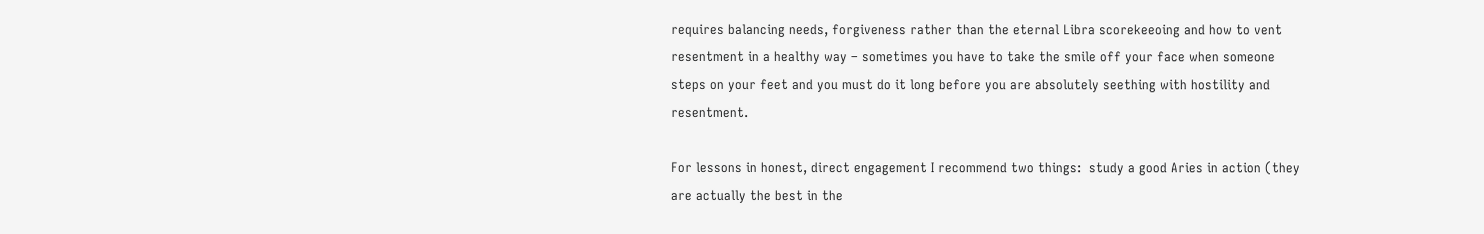requires balancing needs, forgiveness rather than the eternal Libra scorekeeoing and how to vent resentment in a healthy way – sometimes you have to take the smile off your face when someone steps on your feet and you must do it long before you are absolutely seething with hostility and resentment.

For lessons in honest, direct engagement I recommend two things:  study a good Aries in action (they are actually the best in the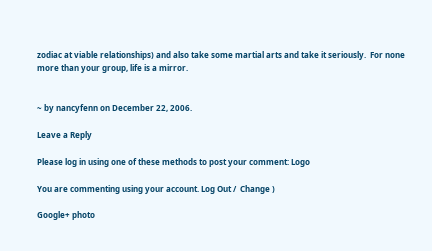zodiac at viable relationships) and also take some martial arts and take it seriously.  For none more than your group, life is a mirror.


~ by nancyfenn on December 22, 2006.

Leave a Reply

Please log in using one of these methods to post your comment: Logo

You are commenting using your account. Log Out /  Change )

Google+ photo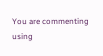You are commenting using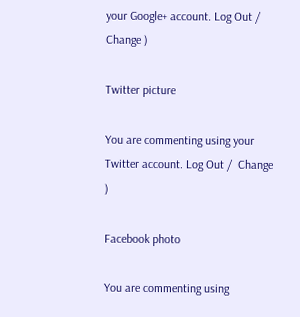your Google+ account. Log Out /  Change )

Twitter picture

You are commenting using your Twitter account. Log Out /  Change )

Facebook photo

You are commenting using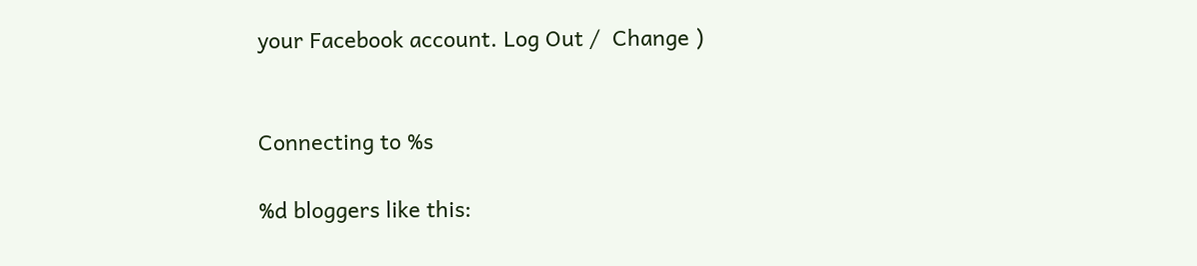your Facebook account. Log Out /  Change )


Connecting to %s

%d bloggers like this: